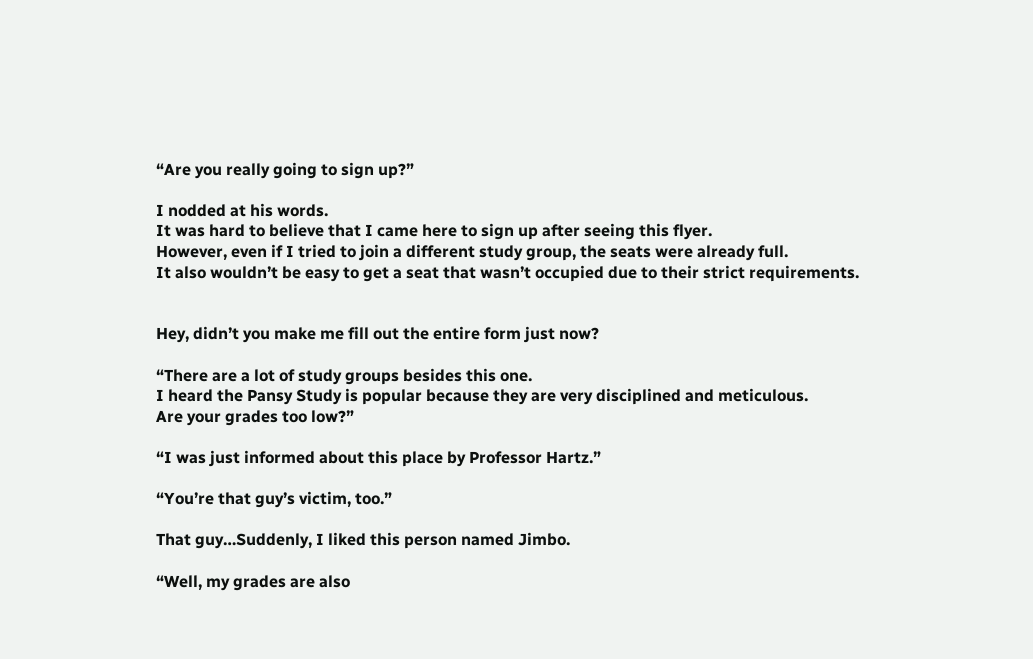“Are you really going to sign up?”

I nodded at his words.
It was hard to believe that I came here to sign up after seeing this flyer.
However, even if I tried to join a different study group, the seats were already full.
It also wouldn’t be easy to get a seat that wasn’t occupied due to their strict requirements.


Hey, didn’t you make me fill out the entire form just now?

“There are a lot of study groups besides this one.
I heard the Pansy Study is popular because they are very disciplined and meticulous.
Are your grades too low?”

“I was just informed about this place by Professor Hartz.”

“You’re that guy’s victim, too.”

That guy…Suddenly, I liked this person named Jimbo.

“Well, my grades are also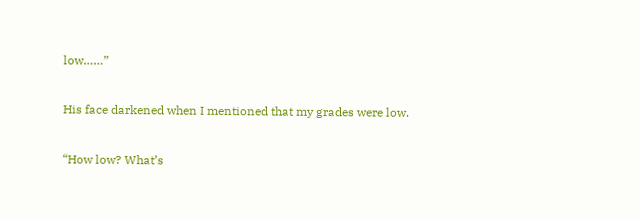low……”

His face darkened when I mentioned that my grades were low.

“How low? What’s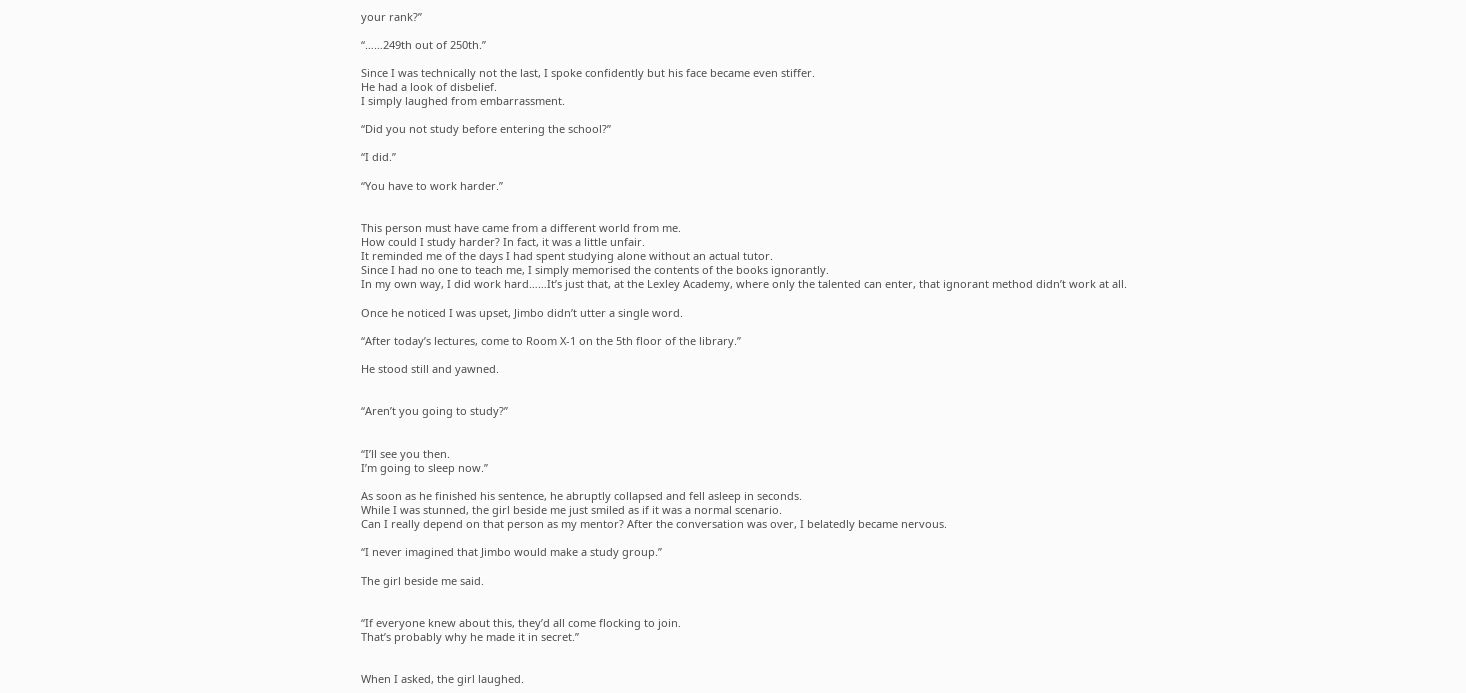your rank?”

“……249th out of 250th.”

Since I was technically not the last, I spoke confidently but his face became even stiffer.
He had a look of disbelief.
I simply laughed from embarrassment.

“Did you not study before entering the school?”

“I did.”

“You have to work harder.”


This person must have came from a different world from me.
How could I study harder? In fact, it was a little unfair.
It reminded me of the days I had spent studying alone without an actual tutor.
Since I had no one to teach me, I simply memorised the contents of the books ignorantly.
In my own way, I did work hard……It’s just that, at the Lexley Academy, where only the talented can enter, that ignorant method didn’t work at all.

Once he noticed I was upset, Jimbo didn’t utter a single word.

“After today’s lectures, come to Room X-1 on the 5th floor of the library.”

He stood still and yawned.


“Aren’t you going to study?”


“I’ll see you then.
I’m going to sleep now.”

As soon as he finished his sentence, he abruptly collapsed and fell asleep in seconds.
While I was stunned, the girl beside me just smiled as if it was a normal scenario.
Can I really depend on that person as my mentor? After the conversation was over, I belatedly became nervous.

“I never imagined that Jimbo would make a study group.”

The girl beside me said.


“If everyone knew about this, they’d all come flocking to join.
That’s probably why he made it in secret.”


When I asked, the girl laughed.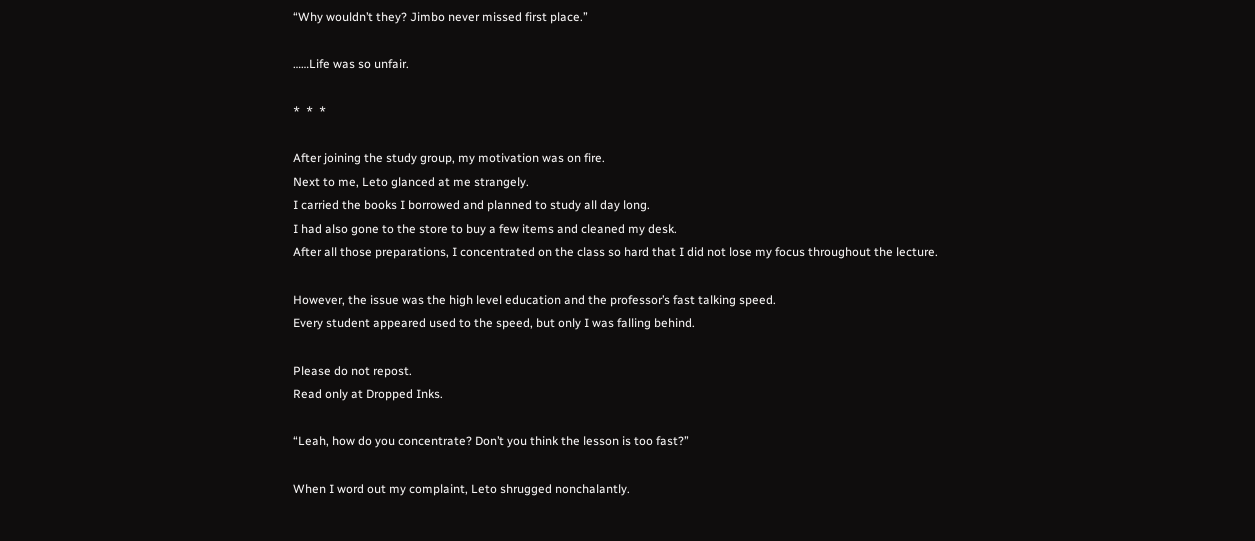“Why wouldn’t they? Jimbo never missed first place.”

……Life was so unfair.

*  *  *

After joining the study group, my motivation was on fire.
Next to me, Leto glanced at me strangely.
I carried the books I borrowed and planned to study all day long.
I had also gone to the store to buy a few items and cleaned my desk.
After all those preparations, I concentrated on the class so hard that I did not lose my focus throughout the lecture.

However, the issue was the high level education and the professor’s fast talking speed.
Every student appeared used to the speed, but only I was falling behind.

Please do not repost.
Read only at Dropped Inks.

“Leah, how do you concentrate? Don’t you think the lesson is too fast?”

When I word out my complaint, Leto shrugged nonchalantly.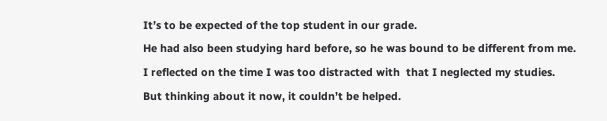It’s to be expected of the top student in our grade.
He had also been studying hard before, so he was bound to be different from me.
I reflected on the time I was too distracted with  that I neglected my studies.
But thinking about it now, it couldn’t be helped.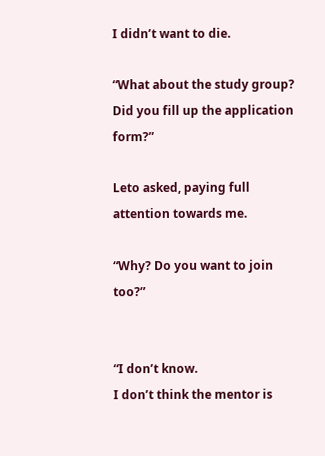I didn’t want to die.

“What about the study group? Did you fill up the application form?”

Leto asked, paying full attention towards me.

“Why? Do you want to join too?”


“I don’t know.
I don’t think the mentor is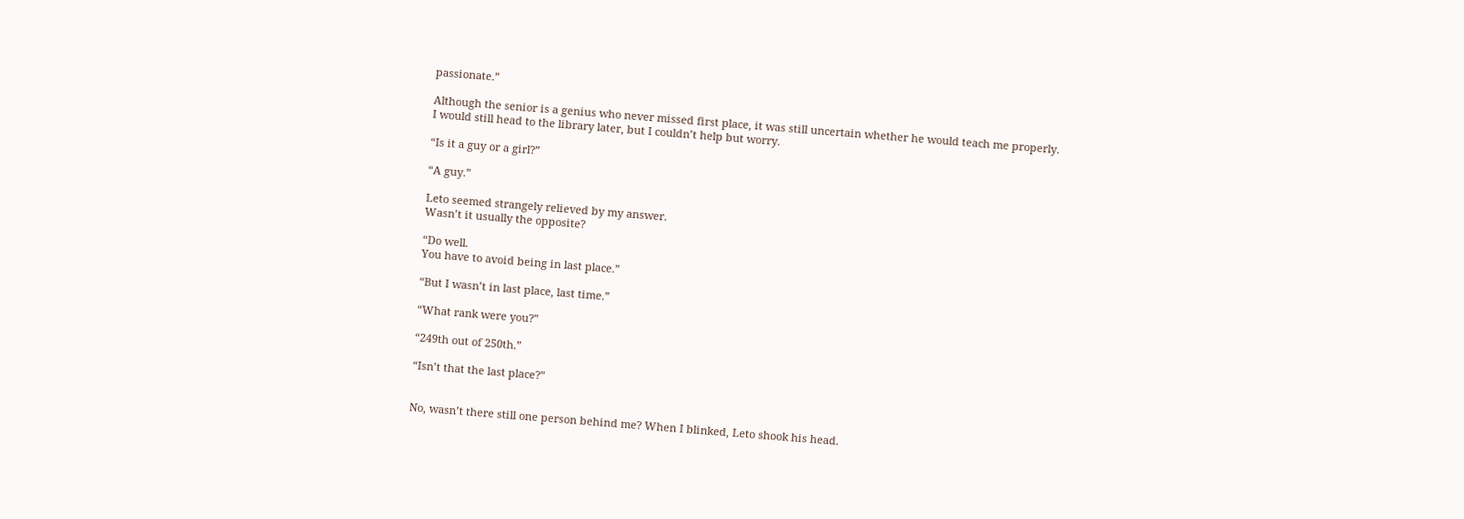passionate.”

Although the senior is a genius who never missed first place, it was still uncertain whether he would teach me properly.
I would still head to the library later, but I couldn’t help but worry.

“Is it a guy or a girl?”

“A guy.”

Leto seemed strangely relieved by my answer.
Wasn’t it usually the opposite?

“Do well.
You have to avoid being in last place.”

“But I wasn’t in last place, last time.”

“What rank were you?”

“249th out of 250th.”

“Isn’t that the last place?”


No, wasn’t there still one person behind me? When I blinked, Leto shook his head.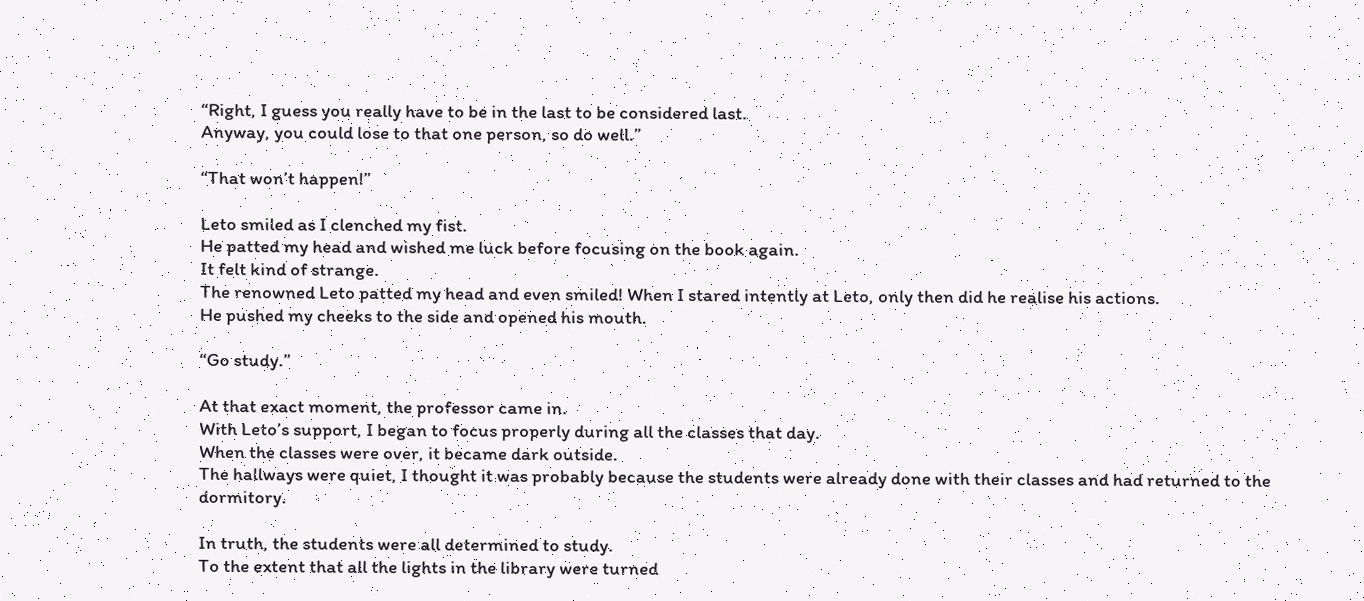“Right, I guess you really have to be in the last to be considered last.
Anyway, you could lose to that one person, so do well.”

“That won’t happen!”

Leto smiled as I clenched my fist.
He patted my head and wished me luck before focusing on the book again.
It felt kind of strange.
The renowned Leto patted my head and even smiled! When I stared intently at Leto, only then did he realise his actions.
He pushed my cheeks to the side and opened his mouth.

“Go study.”

At that exact moment, the professor came in.
With Leto’s support, I began to focus properly during all the classes that day.
When the classes were over, it became dark outside.
The hallways were quiet, I thought it was probably because the students were already done with their classes and had returned to the dormitory.

In truth, the students were all determined to study.
To the extent that all the lights in the library were turned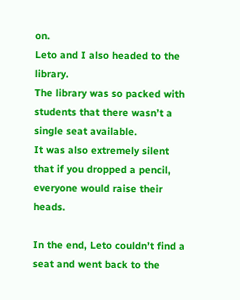on.
Leto and I also headed to the library.
The library was so packed with students that there wasn’t a single seat available.
It was also extremely silent that if you dropped a pencil, everyone would raise their heads.

In the end, Leto couldn’t find a seat and went back to the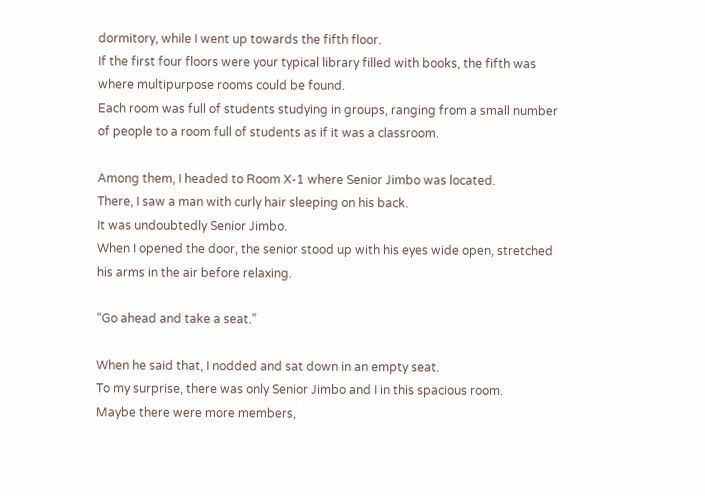dormitory, while I went up towards the fifth floor.
If the first four floors were your typical library filled with books, the fifth was where multipurpose rooms could be found.
Each room was full of students studying in groups, ranging from a small number of people to a room full of students as if it was a classroom.

Among them, I headed to Room X-1 where Senior Jimbo was located.
There, I saw a man with curly hair sleeping on his back.
It was undoubtedly Senior Jimbo.
When I opened the door, the senior stood up with his eyes wide open, stretched his arms in the air before relaxing.

“Go ahead and take a seat.”

When he said that, I nodded and sat down in an empty seat.
To my surprise, there was only Senior Jimbo and I in this spacious room.
Maybe there were more members,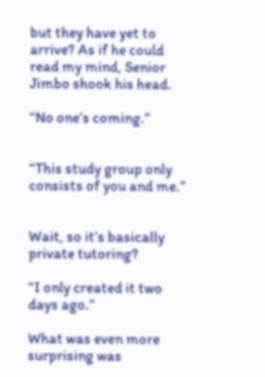but they have yet to arrive? As if he could read my mind, Senior Jimbo shook his head.

“No one’s coming.”


“This study group only consists of you and me.”


Wait, so it’s basically private tutoring?

“I only created it two days ago.”

What was even more surprising was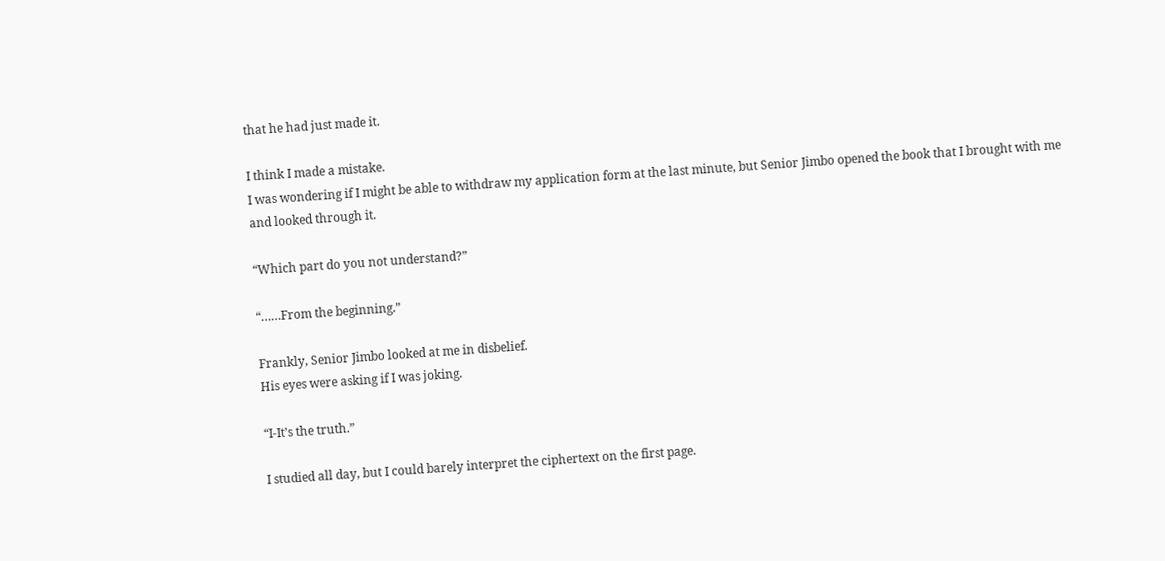that he had just made it.

I think I made a mistake.
I was wondering if I might be able to withdraw my application form at the last minute, but Senior Jimbo opened the book that I brought with me and looked through it.

“Which part do you not understand?”

“……From the beginning.”

Frankly, Senior Jimbo looked at me in disbelief.
His eyes were asking if I was joking.

“I-It’s the truth.”

I studied all day, but I could barely interpret the ciphertext on the first page.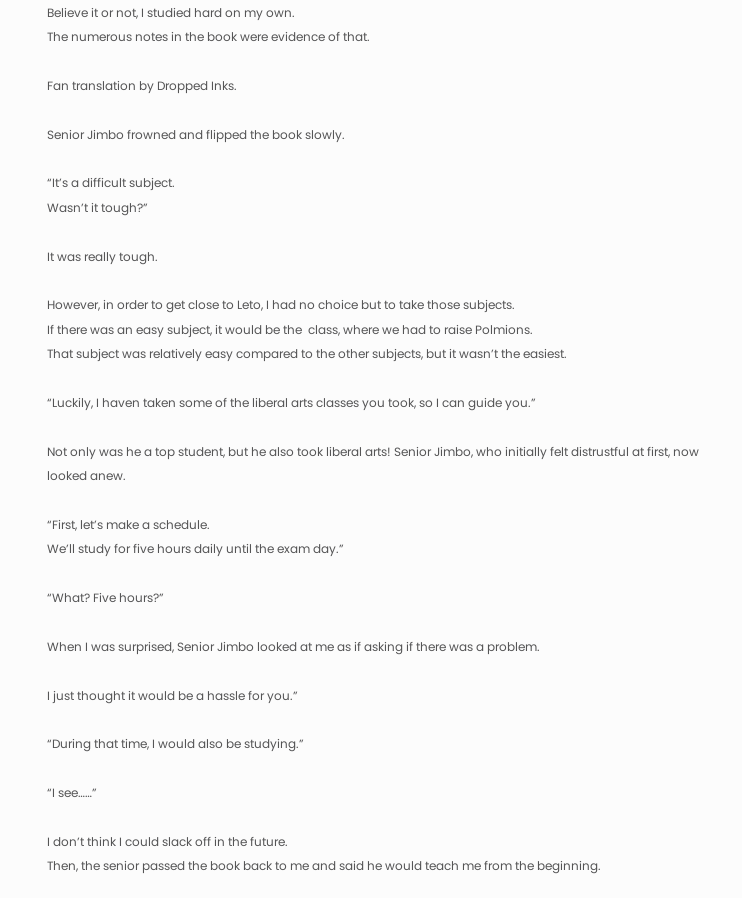Believe it or not, I studied hard on my own.
The numerous notes in the book were evidence of that.

Fan translation by Dropped Inks.

Senior Jimbo frowned and flipped the book slowly.

“It’s a difficult subject.
Wasn’t it tough?”

It was really tough.

However, in order to get close to Leto, I had no choice but to take those subjects.
If there was an easy subject, it would be the  class, where we had to raise Polmions.
That subject was relatively easy compared to the other subjects, but it wasn’t the easiest.

“Luckily, I haven taken some of the liberal arts classes you took, so I can guide you.”

Not only was he a top student, but he also took liberal arts! Senior Jimbo, who initially felt distrustful at first, now looked anew.

“First, let’s make a schedule.
We’ll study for five hours daily until the exam day.”

“What? Five hours?”

When I was surprised, Senior Jimbo looked at me as if asking if there was a problem.

I just thought it would be a hassle for you.”

“During that time, I would also be studying.”

“I see……”

I don’t think I could slack off in the future.
Then, the senior passed the book back to me and said he would teach me from the beginning.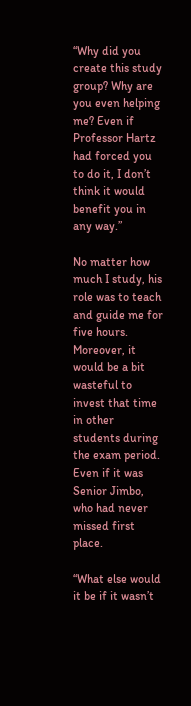“Why did you create this study group? Why are you even helping me? Even if Professor Hartz had forced you to do it, I don’t think it would benefit you in any way.”

No matter how much I study, his role was to teach and guide me for five hours.
Moreover, it would be a bit wasteful to invest that time in other students during the exam period.
Even if it was Senior Jimbo, who had never missed first place.

“What else would it be if it wasn’t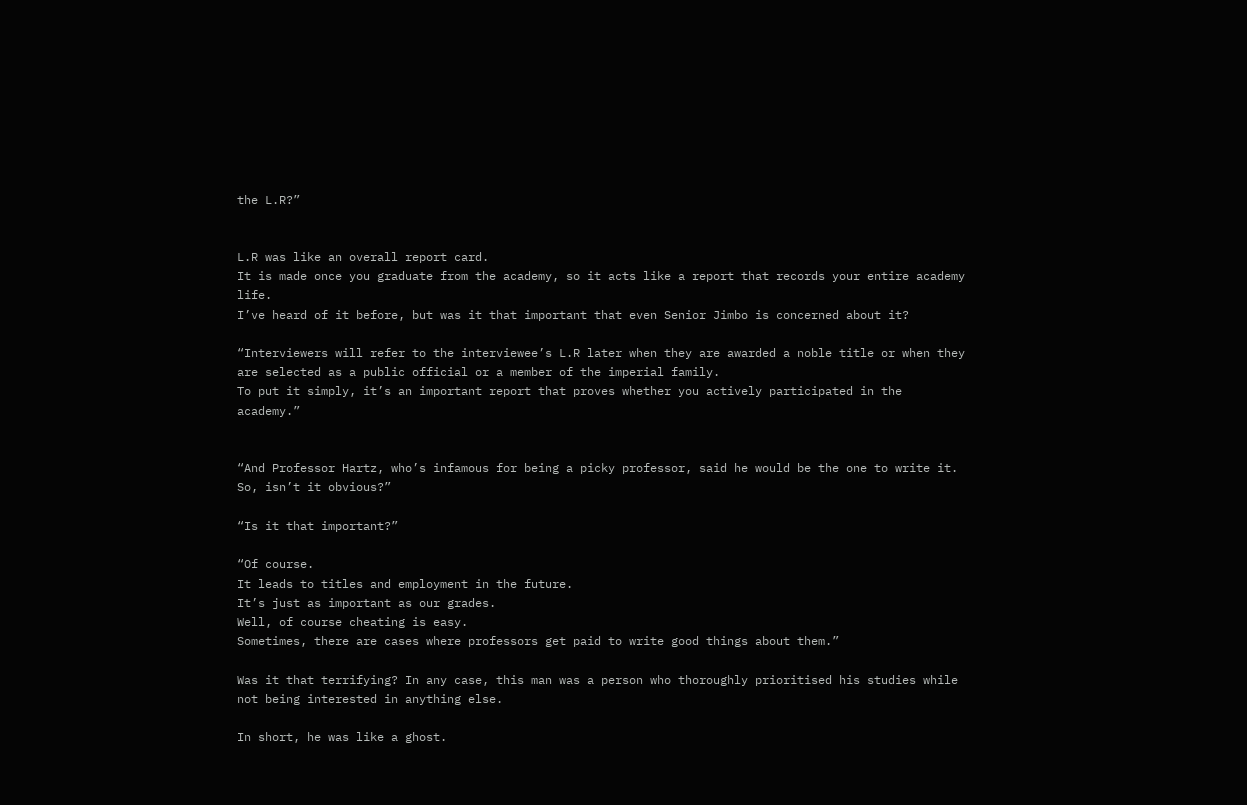the L.R?”


L.R was like an overall report card.
It is made once you graduate from the academy, so it acts like a report that records your entire academy life.
I’ve heard of it before, but was it that important that even Senior Jimbo is concerned about it?

“Interviewers will refer to the interviewee’s L.R later when they are awarded a noble title or when they are selected as a public official or a member of the imperial family.
To put it simply, it’s an important report that proves whether you actively participated in the academy.”


“And Professor Hartz, who’s infamous for being a picky professor, said he would be the one to write it.
So, isn’t it obvious?”

“Is it that important?”

“Of course.
It leads to titles and employment in the future.
It’s just as important as our grades.
Well, of course cheating is easy.
Sometimes, there are cases where professors get paid to write good things about them.”

Was it that terrifying? In any case, this man was a person who thoroughly prioritised his studies while not being interested in anything else.

In short, he was like a ghost.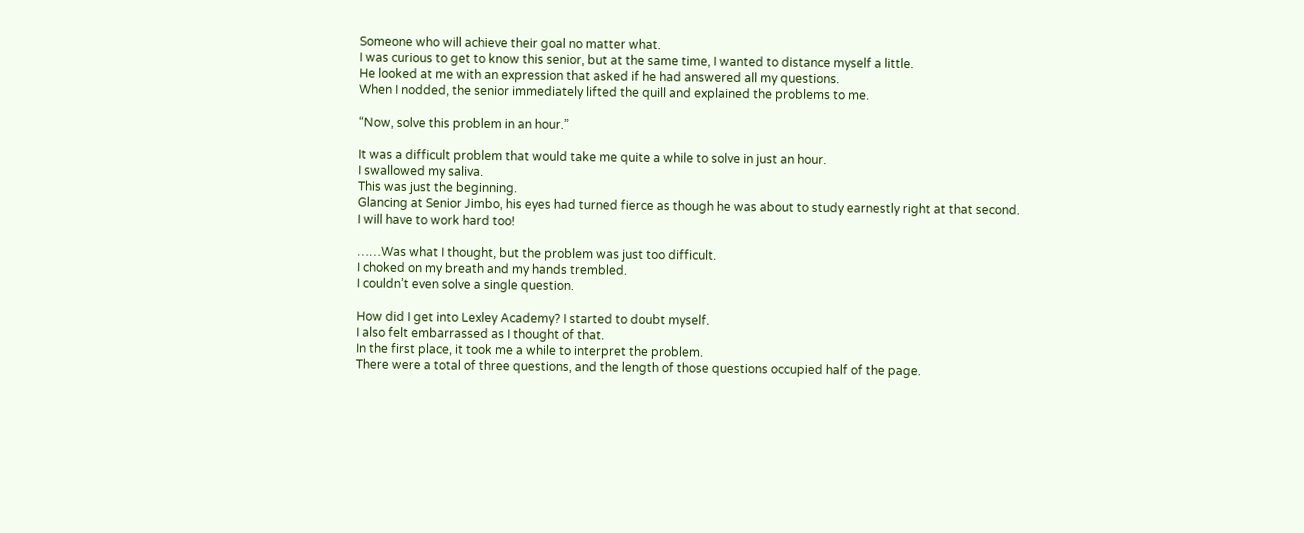Someone who will achieve their goal no matter what.
I was curious to get to know this senior, but at the same time, I wanted to distance myself a little.
He looked at me with an expression that asked if he had answered all my questions.
When I nodded, the senior immediately lifted the quill and explained the problems to me.

“Now, solve this problem in an hour.”

It was a difficult problem that would take me quite a while to solve in just an hour.
I swallowed my saliva.
This was just the beginning.
Glancing at Senior Jimbo, his eyes had turned fierce as though he was about to study earnestly right at that second.
I will have to work hard too!

……Was what I thought, but the problem was just too difficult.
I choked on my breath and my hands trembled.
I couldn’t even solve a single question.

How did I get into Lexley Academy? I started to doubt myself.
I also felt embarrassed as I thought of that.
In the first place, it took me a while to interpret the problem.
There were a total of three questions, and the length of those questions occupied half of the page.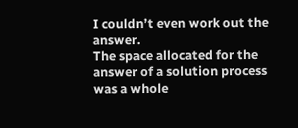I couldn’t even work out the answer.
The space allocated for the answer of a solution process was a whole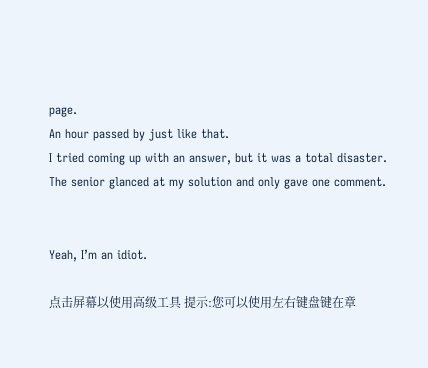page.
An hour passed by just like that.
I tried coming up with an answer, but it was a total disaster.
The senior glanced at my solution and only gave one comment.


Yeah, I’m an idiot.

点击屏幕以使用高级工具 提示:您可以使用左右键盘键在章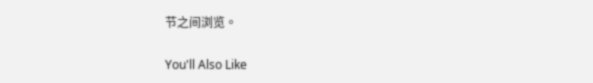节之间浏览。

You'll Also Like